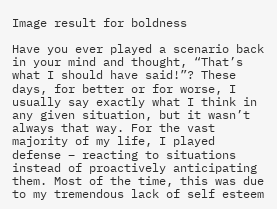Image result for boldness

Have you ever played a scenario back in your mind and thought, “That’s what I should have said!”? These days, for better or for worse, I usually say exactly what I think in any given situation, but it wasn’t always that way. For the vast majority of my life, I played defense – reacting to situations instead of proactively anticipating them. Most of the time, this was due to my tremendous lack of self esteem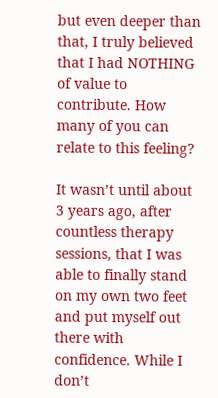but even deeper than that, I truly believed that I had NOTHING of value to contribute. How many of you can relate to this feeling?

It wasn’t until about 3 years ago, after countless therapy sessions, that I was able to finally stand on my own two feet and put myself out there with confidence. While I don’t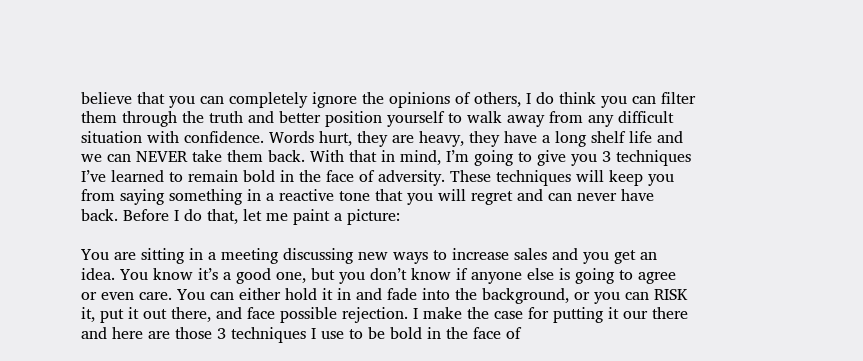believe that you can completely ignore the opinions of others, I do think you can filter them through the truth and better position yourself to walk away from any difficult situation with confidence. Words hurt, they are heavy, they have a long shelf life and we can NEVER take them back. With that in mind, I’m going to give you 3 techniques I’ve learned to remain bold in the face of adversity. These techniques will keep you from saying something in a reactive tone that you will regret and can never have back. Before I do that, let me paint a picture:

You are sitting in a meeting discussing new ways to increase sales and you get an idea. You know it’s a good one, but you don’t know if anyone else is going to agree or even care. You can either hold it in and fade into the background, or you can RISK it, put it out there, and face possible rejection. I make the case for putting it our there and here are those 3 techniques I use to be bold in the face of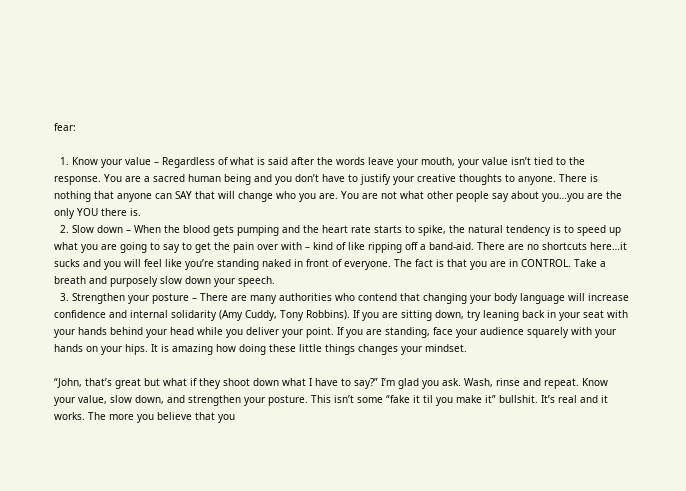fear:

  1. Know your value – Regardless of what is said after the words leave your mouth, your value isn’t tied to the response. You are a sacred human being and you don’t have to justify your creative thoughts to anyone. There is nothing that anyone can SAY that will change who you are. You are not what other people say about you…you are the only YOU there is.
  2. Slow down – When the blood gets pumping and the heart rate starts to spike, the natural tendency is to speed up what you are going to say to get the pain over with – kind of like ripping off a band-aid. There are no shortcuts here…it sucks and you will feel like you’re standing naked in front of everyone. The fact is that you are in CONTROL. Take a breath and purposely slow down your speech.
  3. Strengthen your posture – There are many authorities who contend that changing your body language will increase confidence and internal solidarity (Amy Cuddy, Tony Robbins). If you are sitting down, try leaning back in your seat with your hands behind your head while you deliver your point. If you are standing, face your audience squarely with your hands on your hips. It is amazing how doing these little things changes your mindset.

“John, that’s great but what if they shoot down what I have to say?” I’m glad you ask. Wash, rinse and repeat. Know your value, slow down, and strengthen your posture. This isn’t some “fake it til you make it” bullshit. It’s real and it works. The more you believe that you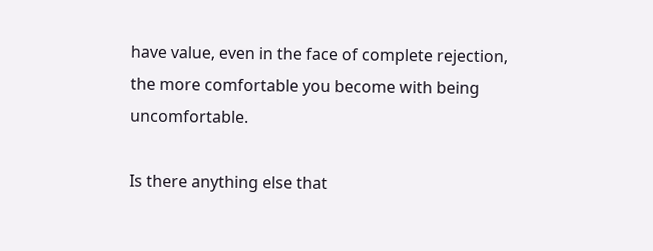have value, even in the face of complete rejection, the more comfortable you become with being uncomfortable.

Is there anything else that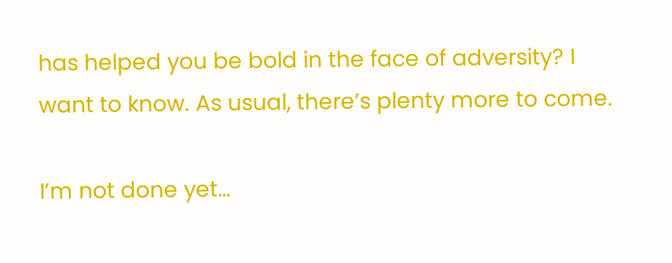has helped you be bold in the face of adversity? I want to know. As usual, there’s plenty more to come.

I’m not done yet…